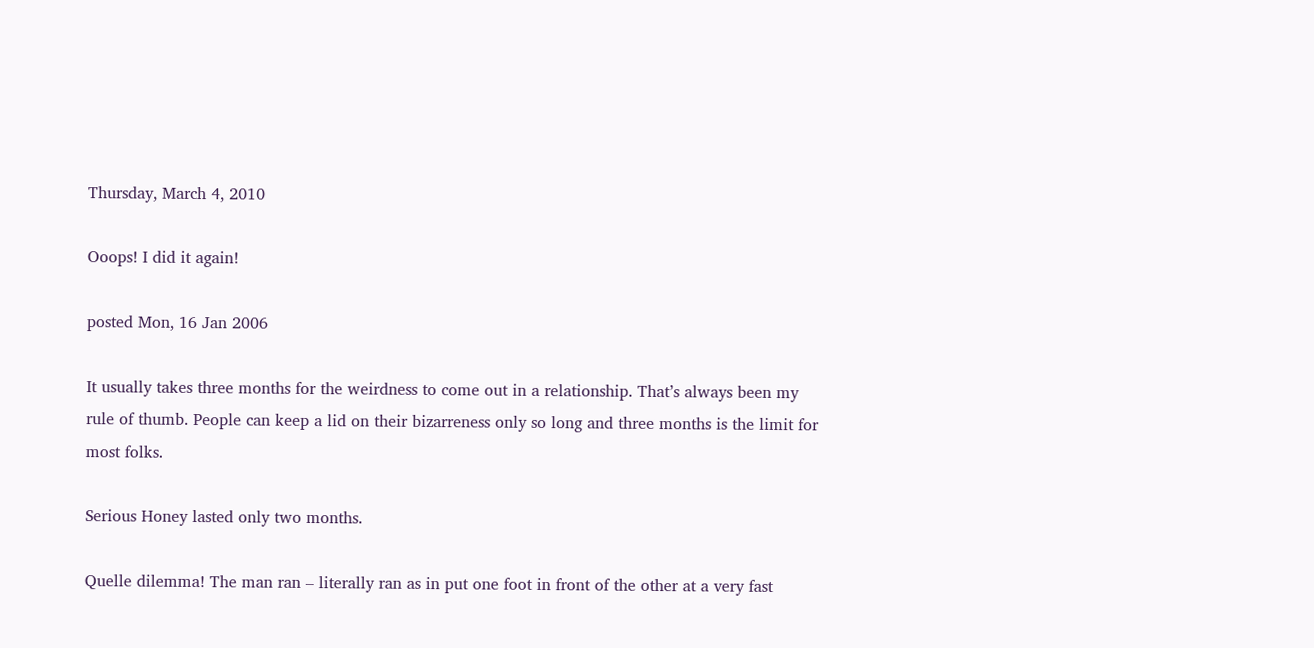Thursday, March 4, 2010

Ooops! I did it again!

posted Mon, 16 Jan 2006

It usually takes three months for the weirdness to come out in a relationship. That’s always been my rule of thumb. People can keep a lid on their bizarreness only so long and three months is the limit for most folks.

Serious Honey lasted only two months.

Quelle dilemma! The man ran – literally ran as in put one foot in front of the other at a very fast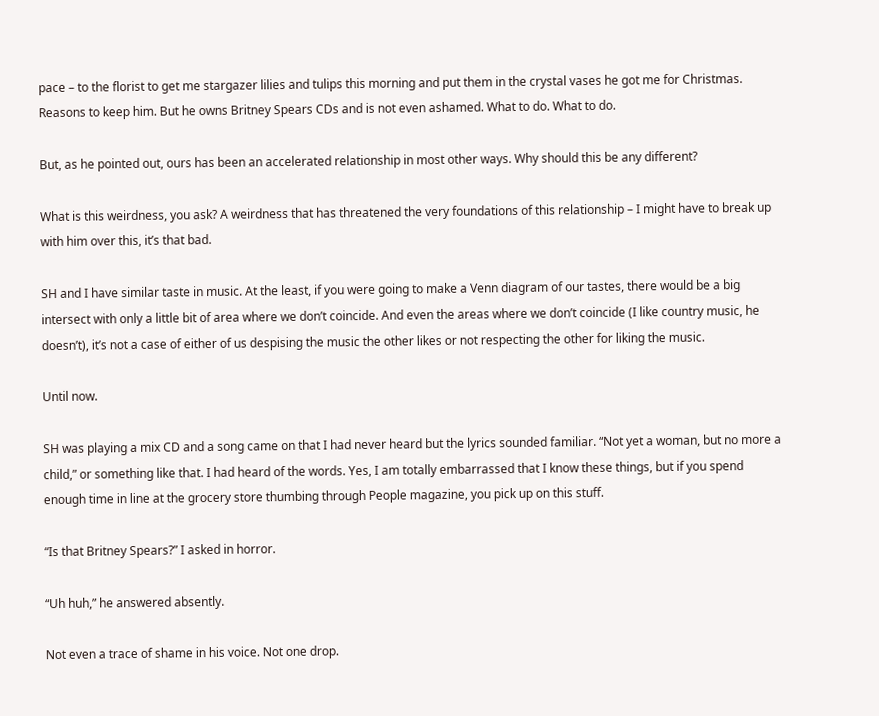pace – to the florist to get me stargazer lilies and tulips this morning and put them in the crystal vases he got me for Christmas. Reasons to keep him. But he owns Britney Spears CDs and is not even ashamed. What to do. What to do.

But, as he pointed out, ours has been an accelerated relationship in most other ways. Why should this be any different?

What is this weirdness, you ask? A weirdness that has threatened the very foundations of this relationship – I might have to break up with him over this, it’s that bad.

SH and I have similar taste in music. At the least, if you were going to make a Venn diagram of our tastes, there would be a big intersect with only a little bit of area where we don’t coincide. And even the areas where we don’t coincide (I like country music, he doesn’t), it’s not a case of either of us despising the music the other likes or not respecting the other for liking the music.

Until now.

SH was playing a mix CD and a song came on that I had never heard but the lyrics sounded familiar. “Not yet a woman, but no more a child,” or something like that. I had heard of the words. Yes, I am totally embarrassed that I know these things, but if you spend enough time in line at the grocery store thumbing through People magazine, you pick up on this stuff.

“Is that Britney Spears?” I asked in horror.

“Uh huh,” he answered absently.

Not even a trace of shame in his voice. Not one drop.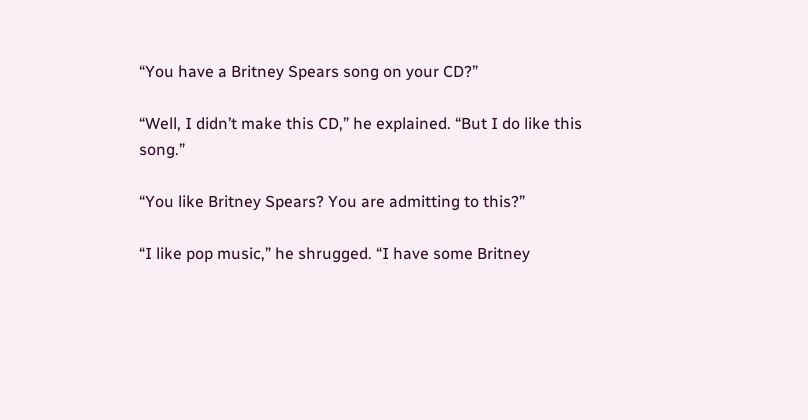“You have a Britney Spears song on your CD?”

“Well, I didn’t make this CD,” he explained. “But I do like this song.”

“You like Britney Spears? You are admitting to this?”

“I like pop music,” he shrugged. “I have some Britney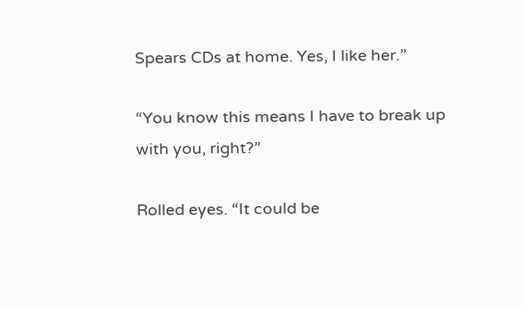Spears CDs at home. Yes, I like her.”

“You know this means I have to break up with you, right?”

Rolled eyes. “It could be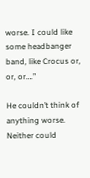worse. I could like some headbanger band, like Crocus or, or, or….”

He couldn’t think of anything worse. Neither could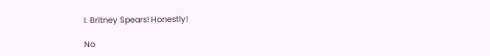I. Britney Spears! Honestly!

No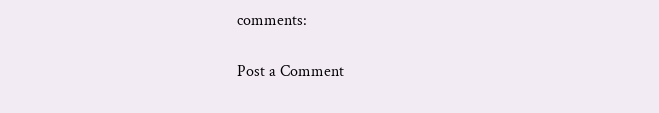comments:

Post a Comment